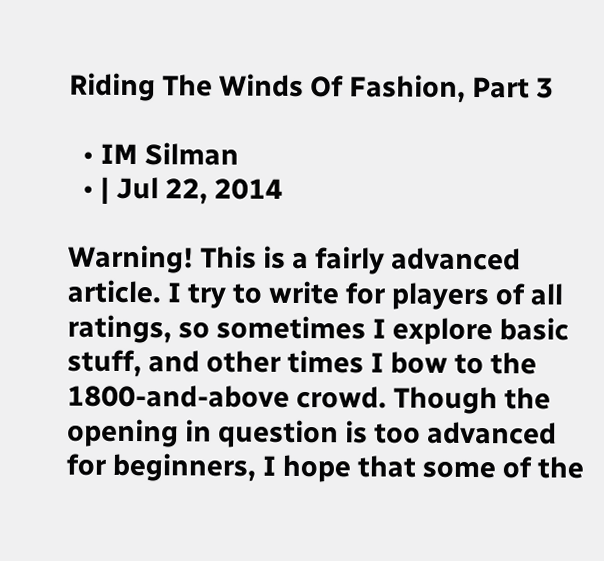Riding The Winds Of Fashion, Part 3

  • IM Silman
  • | Jul 22, 2014

Warning! This is a fairly advanced article. I try to write for players of all ratings, so sometimes I explore basic stuff, and other times I bow to the 1800-and-above crowd. Though the opening in question is too advanced for beginners, I hope that some of the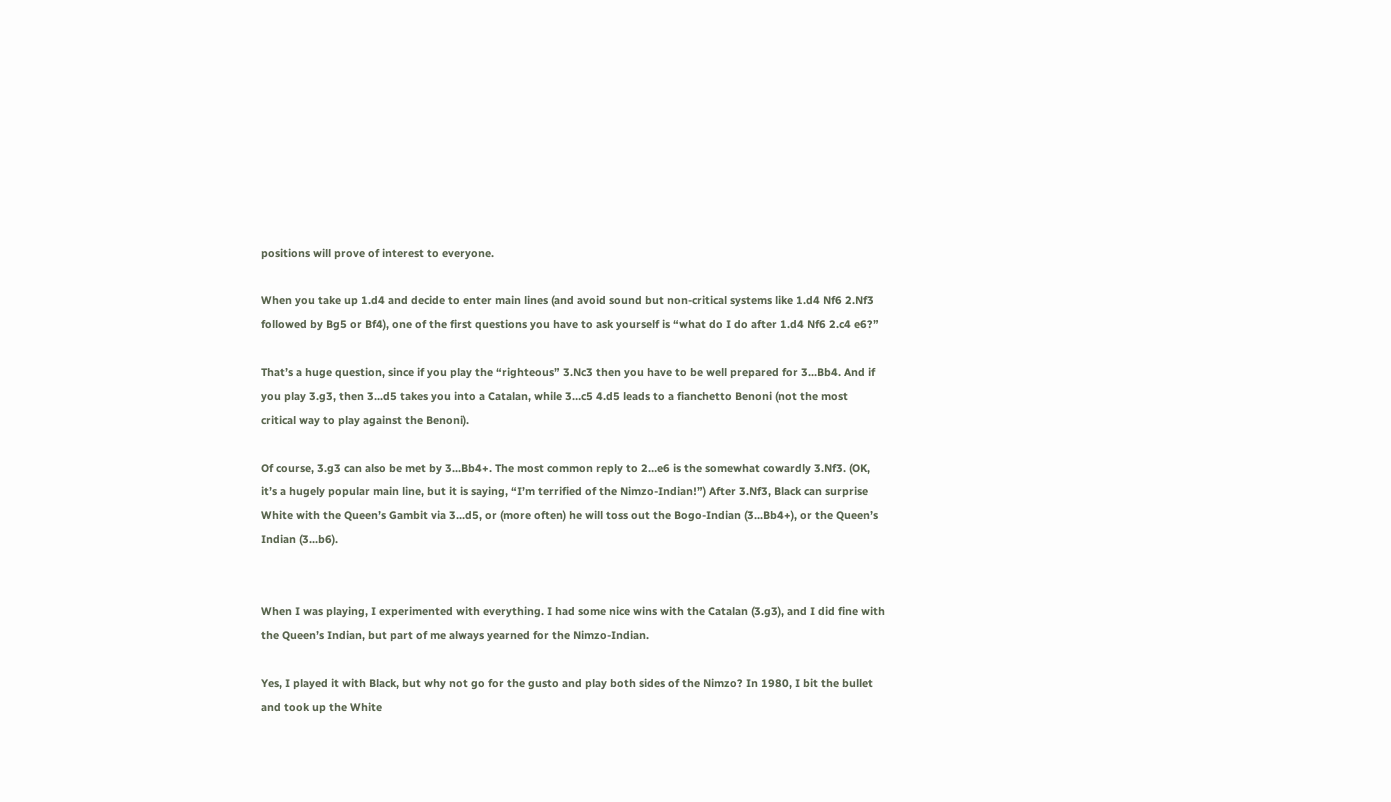positions will prove of interest to everyone.

When you take up 1.d4 and decide to enter main lines (and avoid sound but non-critical systems like 1.d4 Nf6 2.Nf3 followed by Bg5 or Bf4), one of the first questions you have to ask yourself is “what do I do after 1.d4 Nf6 2.c4 e6?”

That’s a huge question, since if you play the “righteous” 3.Nc3 then you have to be well prepared for 3...Bb4. And if you play 3.g3, then 3...d5 takes you into a Catalan, while 3…c5 4.d5 leads to a fianchetto Benoni (not the most critical way to play against the Benoni).

Of course, 3.g3 can also be met by 3...Bb4+. The most common reply to 2…e6 is the somewhat cowardly 3.Nf3. (OK, it’s a hugely popular main line, but it is saying, “I’m terrified of the Nimzo-Indian!”) After 3.Nf3, Black can surprise White with the Queen’s Gambit via 3...d5, or (more often) he will toss out the Bogo-Indian (3...Bb4+), or the Queen’s Indian (3...b6).


When I was playing, I experimented with everything. I had some nice wins with the Catalan (3.g3), and I did fine with the Queen’s Indian, but part of me always yearned for the Nimzo-Indian.

Yes, I played it with Black, but why not go for the gusto and play both sides of the Nimzo? In 1980, I bit the bullet and took up the White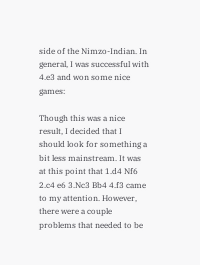side of the Nimzo-Indian. In general, I was successful with 4.e3 and won some nice games:

Though this was a nice result, I decided that I should look for something a bit less mainstream. It was at this point that 1.d4 Nf6 2.c4 e6 3.Nc3 Bb4 4.f3 came to my attention. However, there were a couple problems that needed to be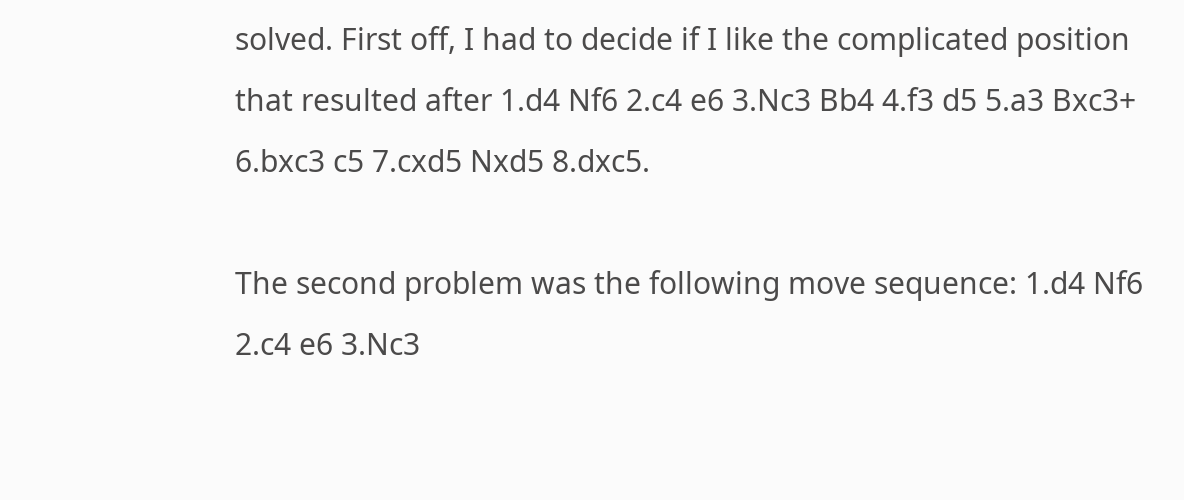solved. First off, I had to decide if I like the complicated position that resulted after 1.d4 Nf6 2.c4 e6 3.Nc3 Bb4 4.f3 d5 5.a3 Bxc3+ 6.bxc3 c5 7.cxd5 Nxd5 8.dxc5.

The second problem was the following move sequence: 1.d4 Nf6 2.c4 e6 3.Nc3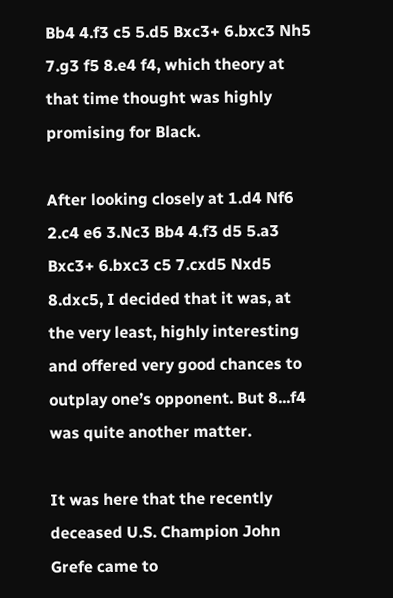Bb4 4.f3 c5 5.d5 Bxc3+ 6.bxc3 Nh5 7.g3 f5 8.e4 f4, which theory at that time thought was highly promising for Black.

After looking closely at 1.d4 Nf6 2.c4 e6 3.Nc3 Bb4 4.f3 d5 5.a3 Bxc3+ 6.bxc3 c5 7.cxd5 Nxd5 8.dxc5, I decided that it was, at the very least, highly interesting and offered very good chances to outplay one’s opponent. But 8...f4 was quite another matter.

It was here that the recently deceased U.S. Champion John Grefe came to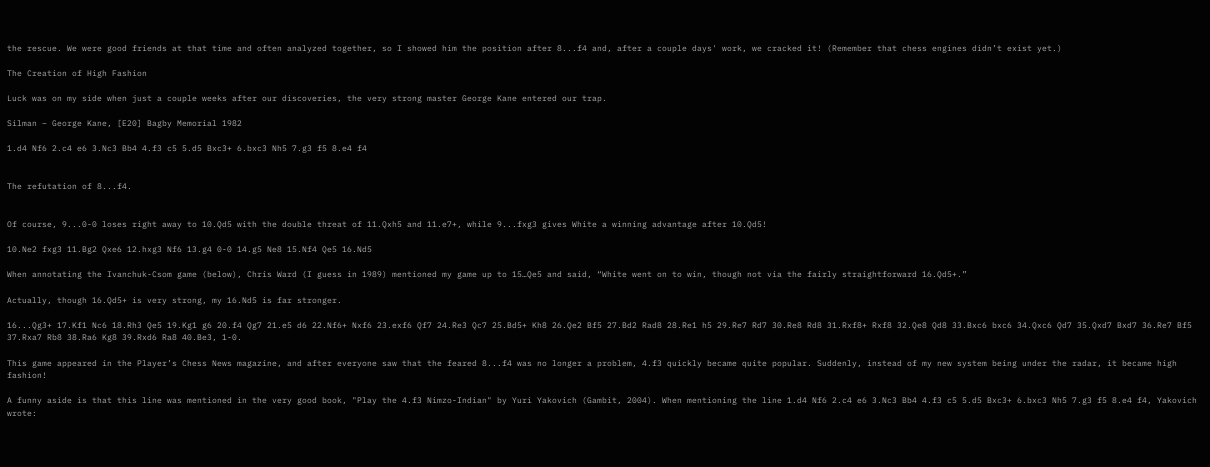the rescue. We were good friends at that time and often analyzed together, so I showed him the position after 8...f4 and, after a couple days' work, we cracked it! (Remember that chess engines didn’t exist yet.)

The Creation of High Fashion

Luck was on my side when just a couple weeks after our discoveries, the very strong master George Kane entered our trap.

Silman – George Kane, [E20] Bagby Memorial 1982

1.d4 Nf6 2.c4 e6 3.Nc3 Bb4 4.f3 c5 5.d5 Bxc3+ 6.bxc3 Nh5 7.g3 f5 8.e4 f4


The refutation of 8...f4.


Of course, 9...0-0 loses right away to 10.Qd5 with the double threat of 11.Qxh5 and 11.e7+, while 9...fxg3 gives White a winning advantage after 10.Qd5!

10.Ne2 fxg3 11.Bg2 Qxe6 12.hxg3 Nf6 13.g4 0-0 14.g5 Ne8 15.Nf4 Qe5 16.Nd5

When annotating the Ivanchuk-Csom game (below), Chris Ward (I guess in 1989) mentioned my game up to 15…Qe5 and said, “White went on to win, though not via the fairly straightforward 16.Qd5+.”

Actually, though 16.Qd5+ is very strong, my 16.Nd5 is far stronger.

16...Qg3+ 17.Kf1 Nc6 18.Rh3 Qe5 19.Kg1 g6 20.f4 Qg7 21.e5 d6 22.Nf6+ Nxf6 23.exf6 Qf7 24.Re3 Qc7 25.Bd5+ Kh8 26.Qe2 Bf5 27.Bd2 Rad8 28.Re1 h5 29.Re7 Rd7 30.Re8 Rd8 31.Rxf8+ Rxf8 32.Qe8 Qd8 33.Bxc6 bxc6 34.Qxc6 Qd7 35.Qxd7 Bxd7 36.Re7 Bf5 37.Rxa7 Rb8 38.Ra6 Kg8 39.Rxd6 Ra8 40.Be3, 1-0.

This game appeared in the Player’s Chess News magazine, and after everyone saw that the feared 8...f4 was no longer a problem, 4.f3 quickly became quite popular. Suddenly, instead of my new system being under the radar, it became high fashion!

A funny aside is that this line was mentioned in the very good book, "Play the 4.f3 Nimzo-Indian" by Yuri Yakovich (Gambit, 2004). When mentioning the line 1.d4 Nf6 2.c4 e6 3.Nc3 Bb4 4.f3 c5 5.d5 Bxc3+ 6.bxc3 Nh5 7.g3 f5 8.e4 f4, Yakovich wrote: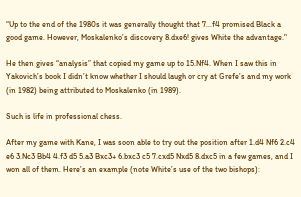“Up to the end of the 1980s it was generally thought that 7...f4 promised Black a good game. However, Moskalenko’s discovery 8.dxe6! gives White the advantage."

He then gives “analysis” that copied my game up to 15.Nf4. When I saw this in Yakovich’s book I didn’t know whether I should laugh or cry at Grefe’s and my work (in 1982) being attributed to Moskalenko (in 1989).

Such is life in professional chess.

After my game with Kane, I was soon able to try out the position after 1.d4 Nf6 2.c4 e6 3.Nc3 Bb4 4.f3 d5 5.a3 Bxc3+ 6.bxc3 c5 7.cxd5 Nxd5 8.dxc5 in a few games, and I won all of them. Here’s an example (note White’s use of the two bishops):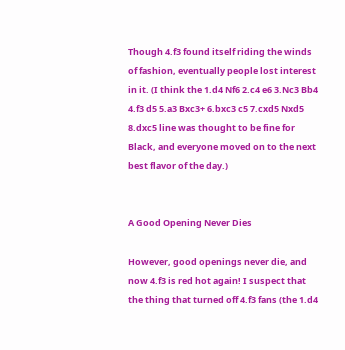Though 4.f3 found itself riding the winds of fashion, eventually people lost interest in it. (I think the 1.d4 Nf6 2.c4 e6 3.Nc3 Bb4 4.f3 d5 5.a3 Bxc3+ 6.bxc3 c5 7.cxd5 Nxd5 8.dxc5 line was thought to be fine for Black, and everyone moved on to the next best flavor of the day.)


A Good Opening Never Dies

However, good openings never die, and now 4.f3 is red hot again! I suspect that the thing that turned off 4.f3 fans (the 1.d4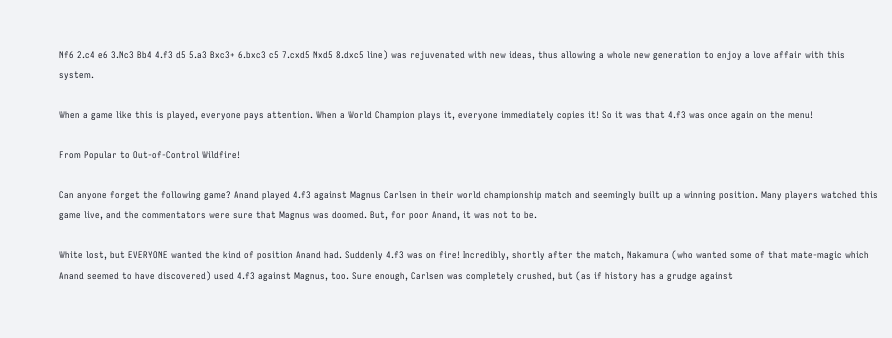Nf6 2.c4 e6 3.Nc3 Bb4 4.f3 d5 5.a3 Bxc3+ 6.bxc3 c5 7.cxd5 Nxd5 8.dxc5 line) was rejuvenated with new ideas, thus allowing a whole new generation to enjoy a love affair with this system.

When a game like this is played, everyone pays attention. When a World Champion plays it, everyone immediately copies it! So it was that 4.f3 was once again on the menu!

From Popular to Out-of-Control Wildfire!

Can anyone forget the following game? Anand played 4.f3 against Magnus Carlsen in their world championship match and seemingly built up a winning position. Many players watched this game live, and the commentators were sure that Magnus was doomed. But, for poor Anand, it was not to be.

White lost, but EVERYONE wanted the kind of position Anand had. Suddenly 4.f3 was on fire! Incredibly, shortly after the match, Nakamura (who wanted some of that mate-magic which Anand seemed to have discovered) used 4.f3 against Magnus, too. Sure enough, Carlsen was completely crushed, but (as if history has a grudge against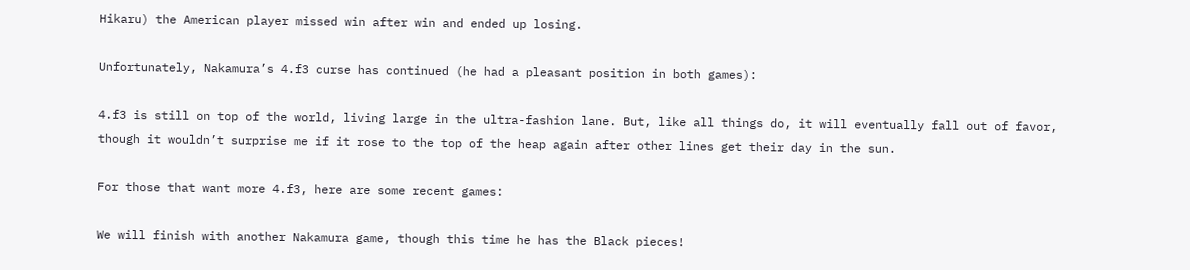Hikaru) the American player missed win after win and ended up losing.

Unfortunately, Nakamura’s 4.f3 curse has continued (he had a pleasant position in both games):

4.f3 is still on top of the world, living large in the ultra-fashion lane. But, like all things do, it will eventually fall out of favor, though it wouldn’t surprise me if it rose to the top of the heap again after other lines get their day in the sun.

For those that want more 4.f3, here are some recent games:

We will finish with another Nakamura game, though this time he has the Black pieces!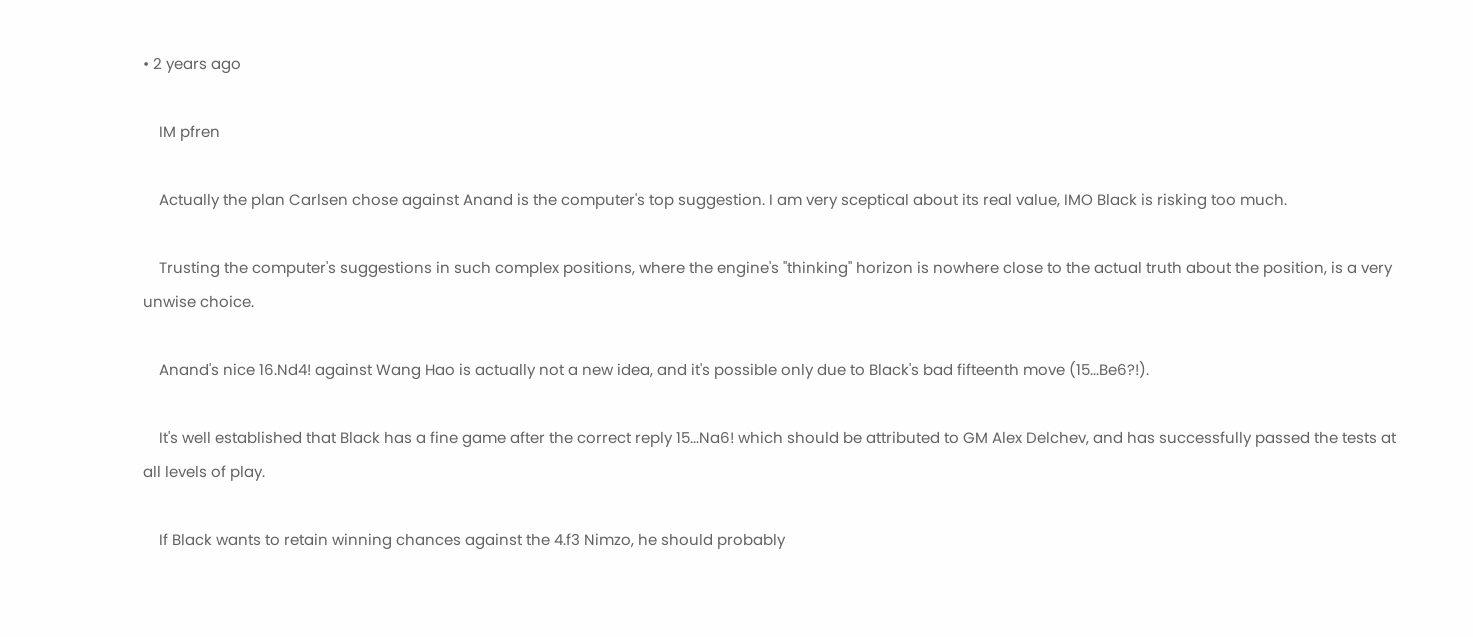• 2 years ago

    IM pfren

    Actually the plan Carlsen chose against Anand is the computer's top suggestion. I am very sceptical about its real value, IMO Black is risking too much.

    Trusting the computer's suggestions in such complex positions, where the engine's "thinking" horizon is nowhere close to the actual truth about the position, is a very unwise choice.

    Anand's nice 16.Nd4! against Wang Hao is actually not a new idea, and it's possible only due to Black's bad fifteenth move (15...Be6?!).

    It's well established that Black has a fine game after the correct reply 15...Na6! which should be attributed to GM Alex Delchev, and has successfully passed the tests at all levels of play.

    If Black wants to retain winning chances against the 4.f3 Nimzo, he should probably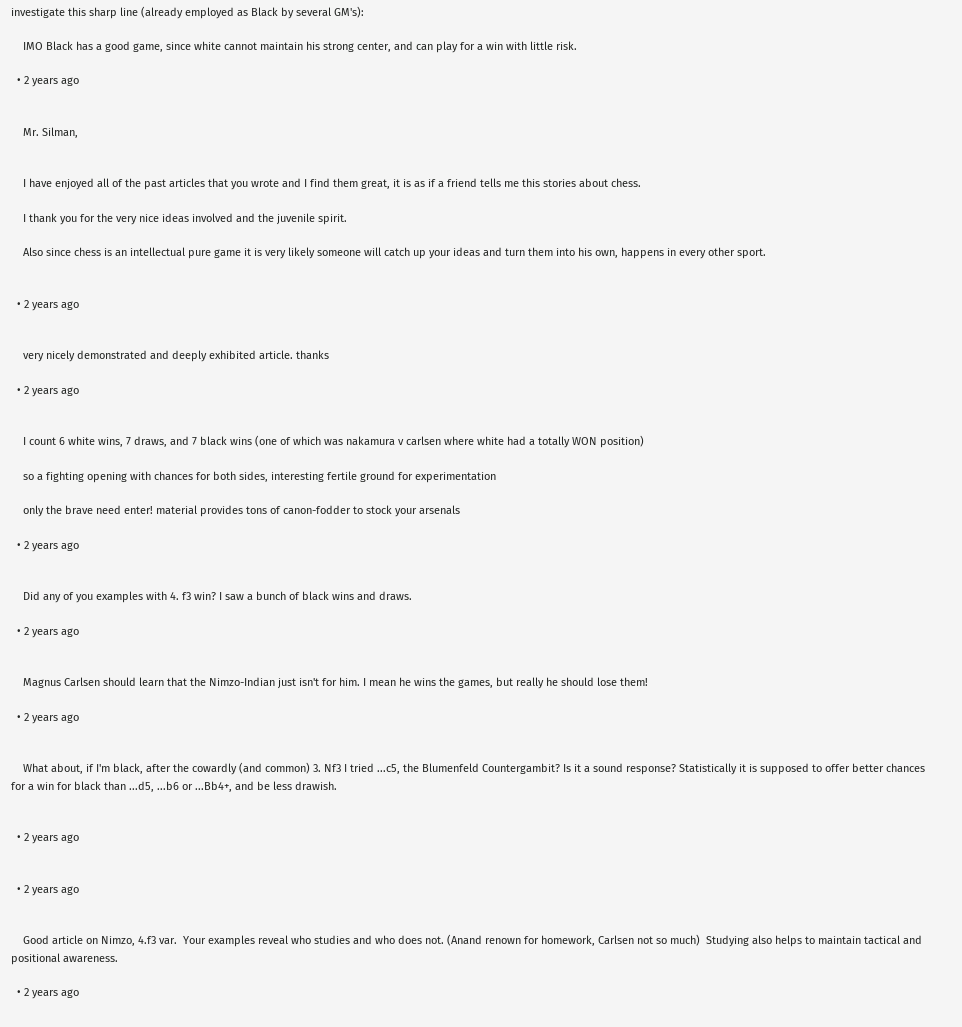investigate this sharp line (already employed as Black by several GM's):

    IMO Black has a good game, since white cannot maintain his strong center, and can play for a win with little risk.

  • 2 years ago


    Mr. Silman,


    I have enjoyed all of the past articles that you wrote and I find them great, it is as if a friend tells me this stories about chess.

    I thank you for the very nice ideas involved and the juvenile spirit.

    Also since chess is an intellectual pure game it is very likely someone will catch up your ideas and turn them into his own, happens in every other sport.


  • 2 years ago


    very nicely demonstrated and deeply exhibited article. thanks

  • 2 years ago


    I count 6 white wins, 7 draws, and 7 black wins (one of which was nakamura v carlsen where white had a totally WON position)

    so a fighting opening with chances for both sides, interesting fertile ground for experimentation

    only the brave need enter! material provides tons of canon-fodder to stock your arsenals

  • 2 years ago


    Did any of you examples with 4. f3 win? I saw a bunch of black wins and draws.

  • 2 years ago


    Magnus Carlsen should learn that the Nimzo-Indian just isn't for him. I mean he wins the games, but really he should lose them!

  • 2 years ago


    What about, if I'm black, after the cowardly (and common) 3. Nf3 I tried ...c5, the Blumenfeld Countergambit? Is it a sound response? Statistically it is supposed to offer better chances for a win for black than ...d5, ...b6 or ...Bb4+, and be less drawish.


  • 2 years ago


  • 2 years ago


    Good article on Nimzo, 4.f3 var.  Your examples reveal who studies and who does not. (Anand renown for homework, Carlsen not so much)  Studying also helps to maintain tactical and positional awareness.

  • 2 years ago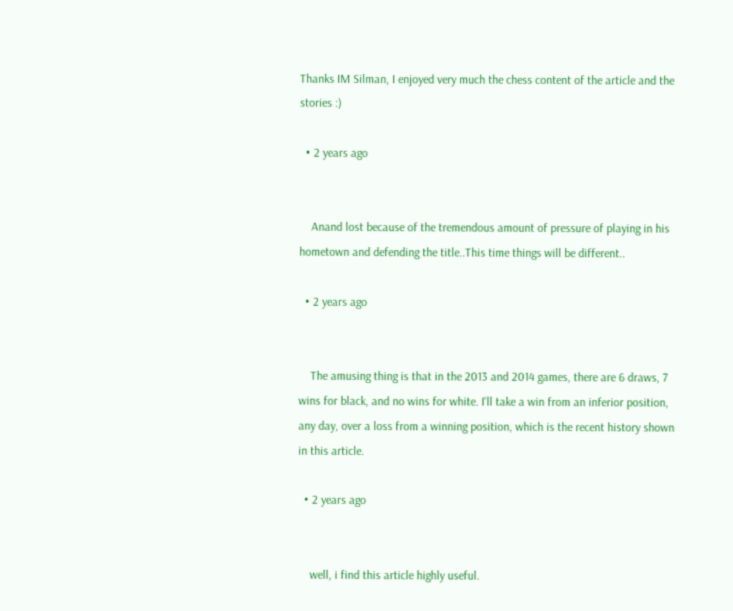Thanks IM Silman, I enjoyed very much the chess content of the article and the stories :)

  • 2 years ago


    Anand lost because of the tremendous amount of pressure of playing in his hometown and defending the title..This time things will be different..

  • 2 years ago


    The amusing thing is that in the 2013 and 2014 games, there are 6 draws, 7 wins for black, and no wins for white. I'll take a win from an inferior position, any day, over a loss from a winning position, which is the recent history shown in this article.

  • 2 years ago


    well, i find this article highly useful.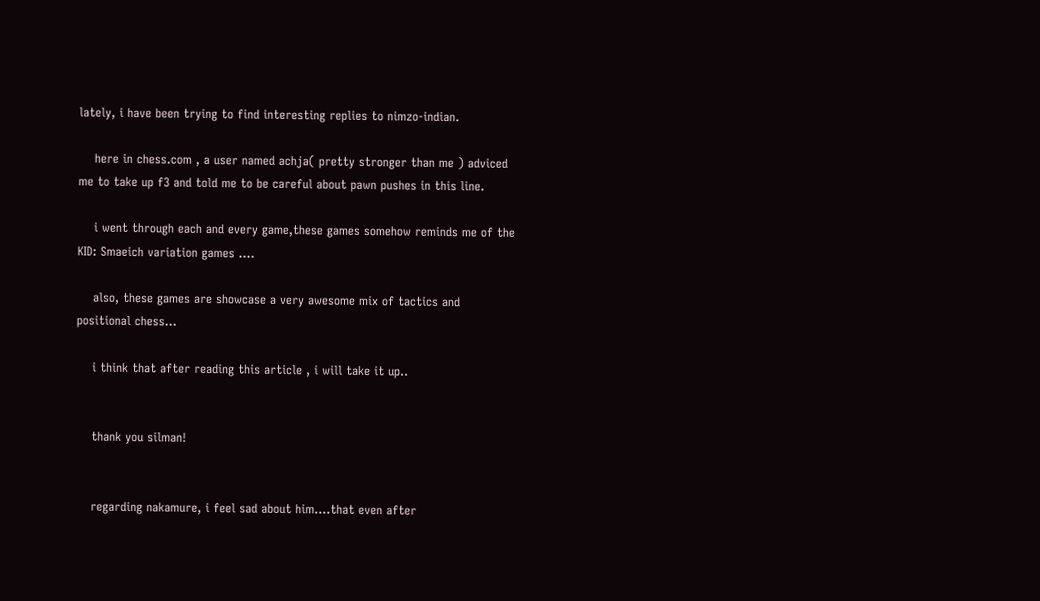lately, i have been trying to find interesting replies to nimzo-indian.

    here in chess.com , a user named achja( pretty stronger than me ) adviced me to take up f3 and told me to be careful about pawn pushes in this line.

    i went through each and every game,these games somehow reminds me of the KID: Smaeich variation games ....

    also, these games are showcase a very awesome mix of tactics and positional chess...

    i think that after reading this article , i will take it up..


    thank you silman!


    regarding nakamure, i feel sad about him....that even after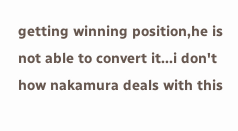getting winning position,he is not able to convert it...i don't how nakamura deals with this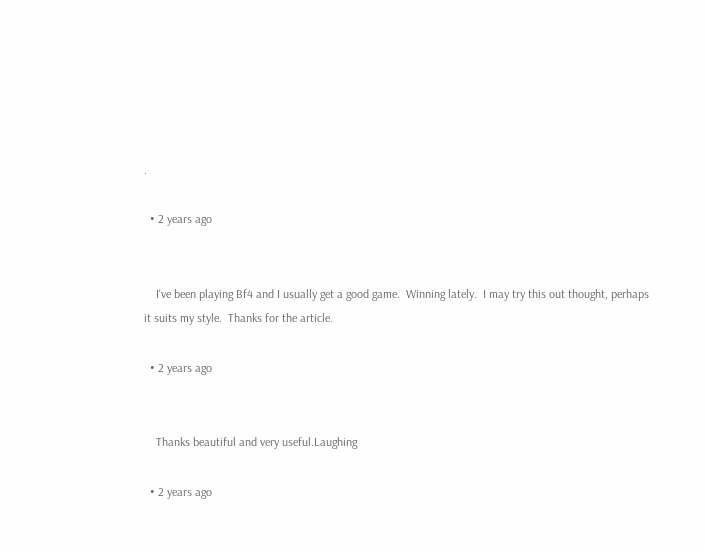.

  • 2 years ago


    I've been playing Bf4 and I usually get a good game.  Winning lately.  I may try this out thought, perhaps it suits my style.  Thanks for the article.

  • 2 years ago


    Thanks beautiful and very useful.Laughing

  • 2 years ago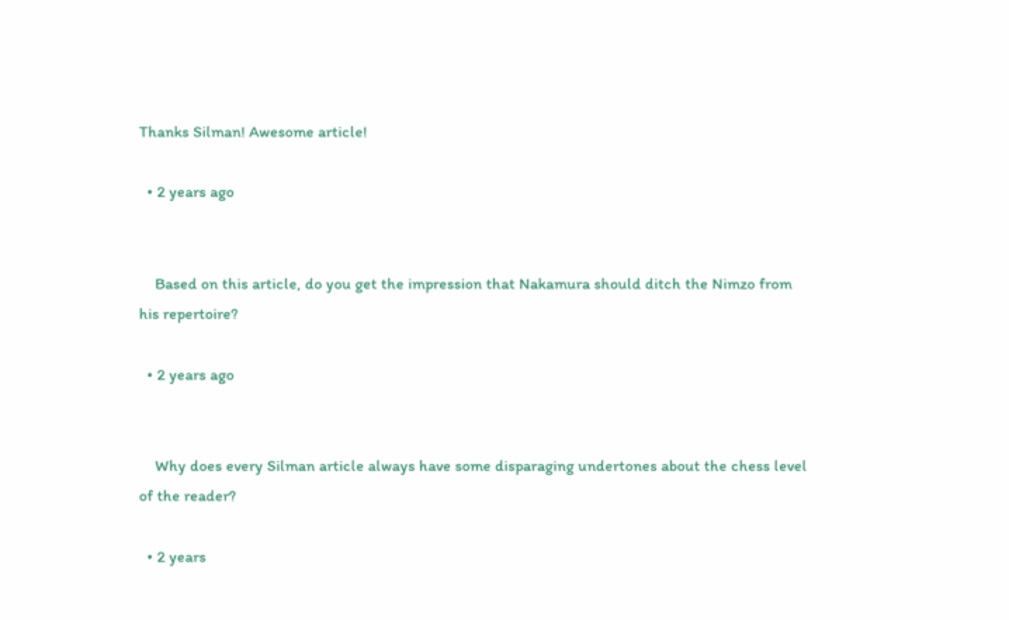Thanks Silman! Awesome article!

  • 2 years ago


    Based on this article, do you get the impression that Nakamura should ditch the Nimzo from his repertoire?

  • 2 years ago


    Why does every Silman article always have some disparaging undertones about the chess level of the reader?

  • 2 years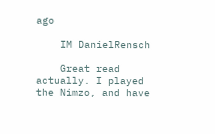ago

    IM DanielRensch

    Great read actually. I played the Nimzo, and have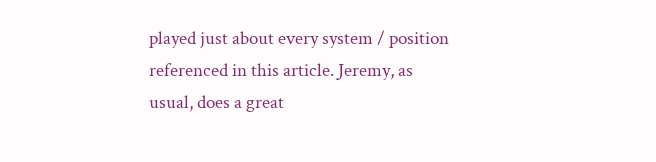played just about every system / position referenced in this article. Jeremy, as usual, does a great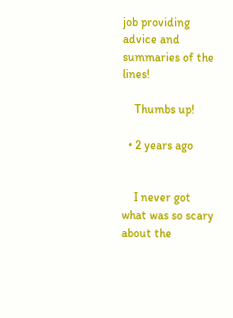job providing advice and summaries of the lines!

    Thumbs up!

  • 2 years ago


    I never got what was so scary about the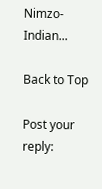Nimzo-Indian...

Back to Top

Post your reply: